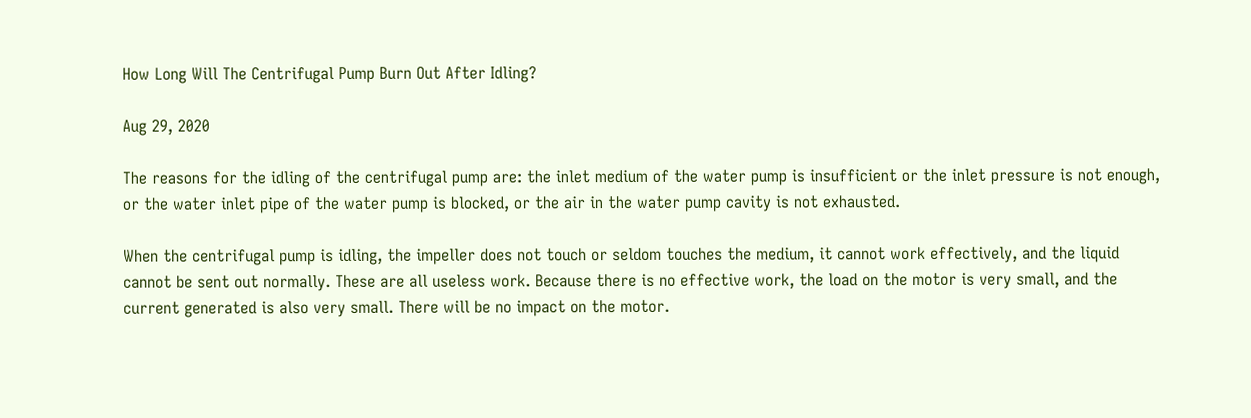How Long Will The Centrifugal Pump Burn Out After Idling?

Aug 29, 2020

The reasons for the idling of the centrifugal pump are: the inlet medium of the water pump is insufficient or the inlet pressure is not enough, or the water inlet pipe of the water pump is blocked, or the air in the water pump cavity is not exhausted.

When the centrifugal pump is idling, the impeller does not touch or seldom touches the medium, it cannot work effectively, and the liquid cannot be sent out normally. These are all useless work. Because there is no effective work, the load on the motor is very small, and the current generated is also very small. There will be no impact on the motor.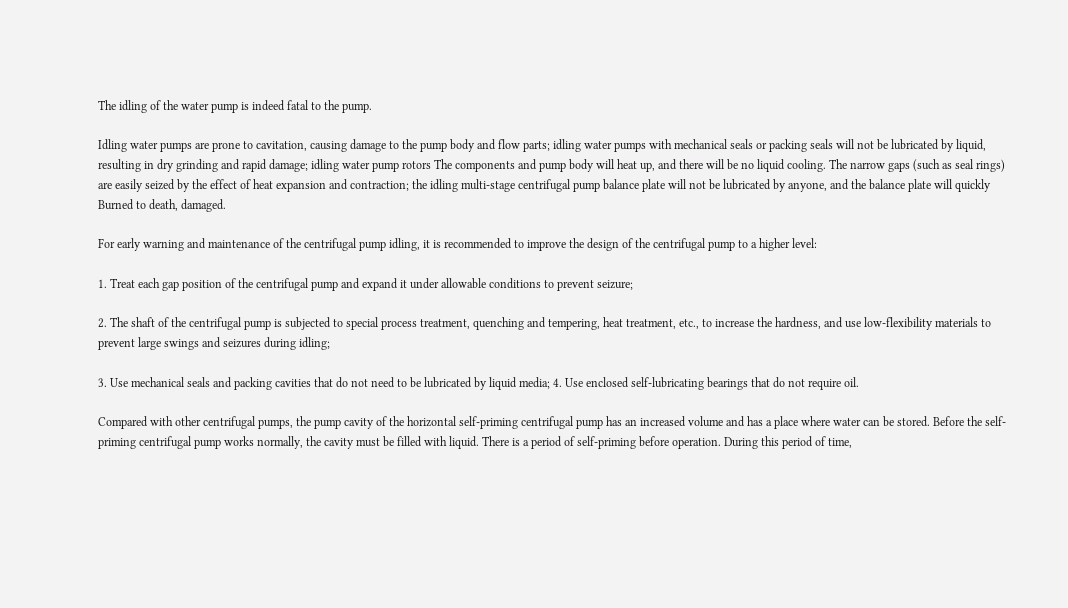The idling of the water pump is indeed fatal to the pump.

Idling water pumps are prone to cavitation, causing damage to the pump body and flow parts; idling water pumps with mechanical seals or packing seals will not be lubricated by liquid, resulting in dry grinding and rapid damage; idling water pump rotors The components and pump body will heat up, and there will be no liquid cooling. The narrow gaps (such as seal rings) are easily seized by the effect of heat expansion and contraction; the idling multi-stage centrifugal pump balance plate will not be lubricated by anyone, and the balance plate will quickly Burned to death, damaged.

For early warning and maintenance of the centrifugal pump idling, it is recommended to improve the design of the centrifugal pump to a higher level:

1. Treat each gap position of the centrifugal pump and expand it under allowable conditions to prevent seizure;

2. The shaft of the centrifugal pump is subjected to special process treatment, quenching and tempering, heat treatment, etc., to increase the hardness, and use low-flexibility materials to prevent large swings and seizures during idling;

3. Use mechanical seals and packing cavities that do not need to be lubricated by liquid media; 4. Use enclosed self-lubricating bearings that do not require oil.

Compared with other centrifugal pumps, the pump cavity of the horizontal self-priming centrifugal pump has an increased volume and has a place where water can be stored. Before the self-priming centrifugal pump works normally, the cavity must be filled with liquid. There is a period of self-priming before operation. During this period of time,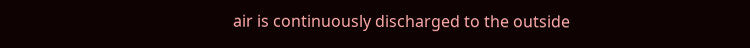air is continuously discharged to the outside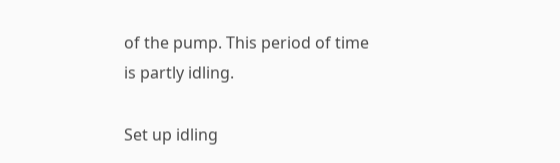of the pump. This period of time is partly idling.

Set up idling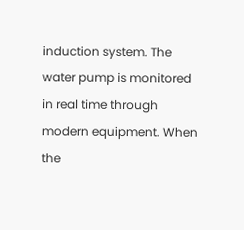induction system. The water pump is monitored in real time through modern equipment. When the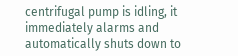centrifugal pump is idling, it immediately alarms and automatically shuts down to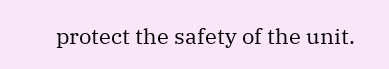protect the safety of the unit.